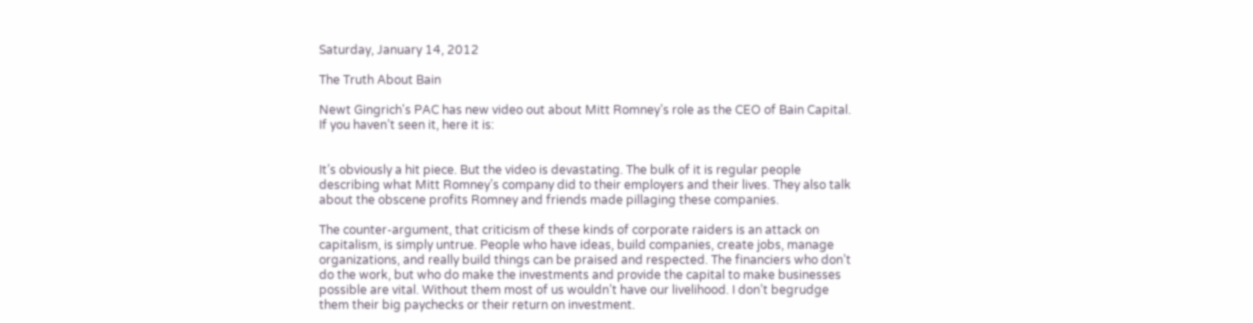Saturday, January 14, 2012

The Truth About Bain

Newt Gingrich's PAC has new video out about Mitt Romney’s role as the CEO of Bain Capital. If you haven’t seen it, here it is:


It’s obviously a hit piece. But the video is devastating. The bulk of it is regular people describing what Mitt Romney’s company did to their employers and their lives. They also talk about the obscene profits Romney and friends made pillaging these companies.

The counter-argument, that criticism of these kinds of corporate raiders is an attack on capitalism, is simply untrue. People who have ideas, build companies, create jobs, manage organizations, and really build things can be praised and respected. The financiers who don’t do the work, but who do make the investments and provide the capital to make businesses possible are vital. Without them most of us wouldn’t have our livelihood. I don’t begrudge them their big paychecks or their return on investment.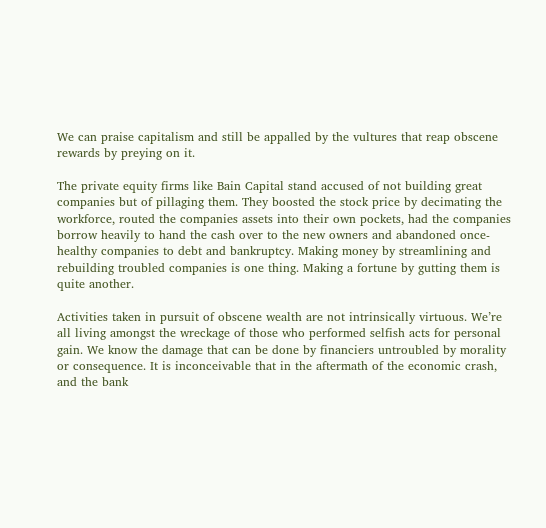We can praise capitalism and still be appalled by the vultures that reap obscene rewards by preying on it.

The private equity firms like Bain Capital stand accused of not building great companies but of pillaging them. They boosted the stock price by decimating the workforce, routed the companies assets into their own pockets, had the companies borrow heavily to hand the cash over to the new owners and abandoned once-healthy companies to debt and bankruptcy. Making money by streamlining and rebuilding troubled companies is one thing. Making a fortune by gutting them is quite another.

Activities taken in pursuit of obscene wealth are not intrinsically virtuous. We’re all living amongst the wreckage of those who performed selfish acts for personal gain. We know the damage that can be done by financiers untroubled by morality or consequence. It is inconceivable that in the aftermath of the economic crash, and the bank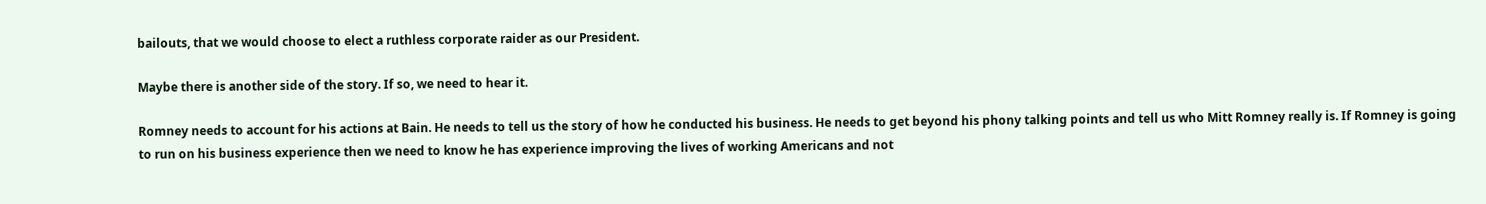bailouts, that we would choose to elect a ruthless corporate raider as our President.

Maybe there is another side of the story. If so, we need to hear it.

Romney needs to account for his actions at Bain. He needs to tell us the story of how he conducted his business. He needs to get beyond his phony talking points and tell us who Mitt Romney really is. If Romney is going to run on his business experience then we need to know he has experience improving the lives of working Americans and not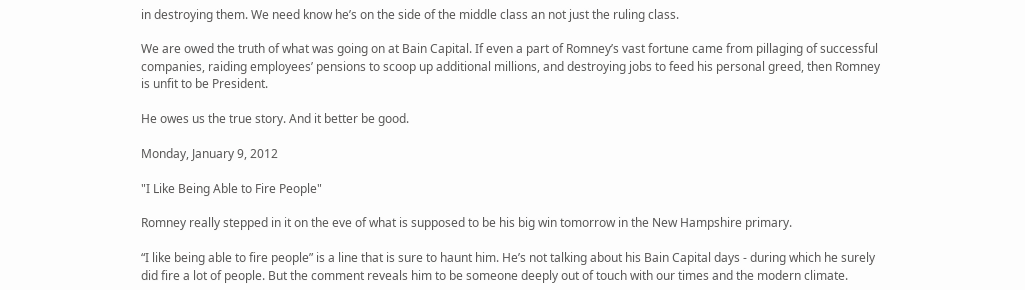in destroying them. We need know he’s on the side of the middle class an not just the ruling class.

We are owed the truth of what was going on at Bain Capital. If even a part of Romney’s vast fortune came from pillaging of successful companies, raiding employees’ pensions to scoop up additional millions, and destroying jobs to feed his personal greed, then Romney is unfit to be President.

He owes us the true story. And it better be good.

Monday, January 9, 2012

"I Like Being Able to Fire People"

Romney really stepped in it on the eve of what is supposed to be his big win tomorrow in the New Hampshire primary.

“I like being able to fire people” is a line that is sure to haunt him. He’s not talking about his Bain Capital days - during which he surely did fire a lot of people. But the comment reveals him to be someone deeply out of touch with our times and the modern climate.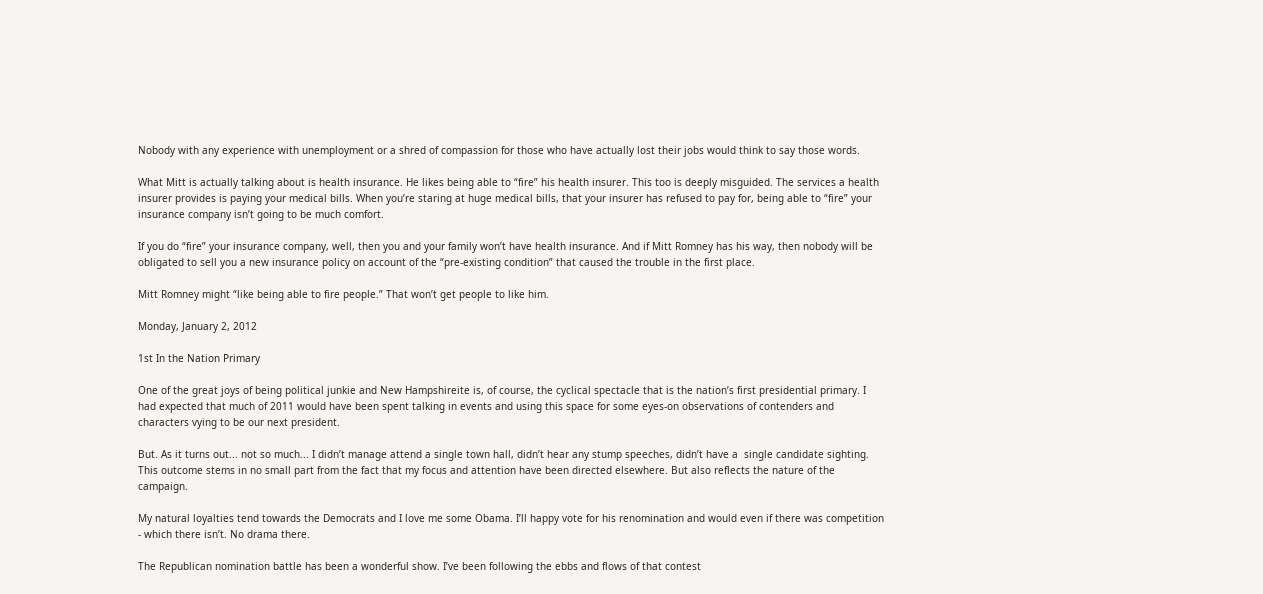Nobody with any experience with unemployment or a shred of compassion for those who have actually lost their jobs would think to say those words.

What Mitt is actually talking about is health insurance. He likes being able to “fire” his health insurer. This too is deeply misguided. The services a health insurer provides is paying your medical bills. When you’re staring at huge medical bills, that your insurer has refused to pay for, being able to “fire” your insurance company isn’t going to be much comfort.

If you do “fire” your insurance company, well, then you and your family won’t have health insurance. And if Mitt Romney has his way, then nobody will be obligated to sell you a new insurance policy on account of the “pre-existing condition” that caused the trouble in the first place.

Mitt Romney might “like being able to fire people.” That won’t get people to like him.

Monday, January 2, 2012

1st In the Nation Primary

One of the great joys of being political junkie and New Hampshireite is, of course, the cyclical spectacle that is the nation’s first presidential primary. I had expected that much of 2011 would have been spent talking in events and using this space for some eyes-on observations of contenders and characters vying to be our next president.

But. As it turns out... not so much... I didn’t manage attend a single town hall, didn’t hear any stump speeches, didn’t have a  single candidate sighting. This outcome stems in no small part from the fact that my focus and attention have been directed elsewhere. But also reflects the nature of the campaign.

My natural loyalties tend towards the Democrats and I love me some Obama. I’ll happy vote for his renomination and would even if there was competition - which there isn’t. No drama there.

The Republican nomination battle has been a wonderful show. I’ve been following the ebbs and flows of that contest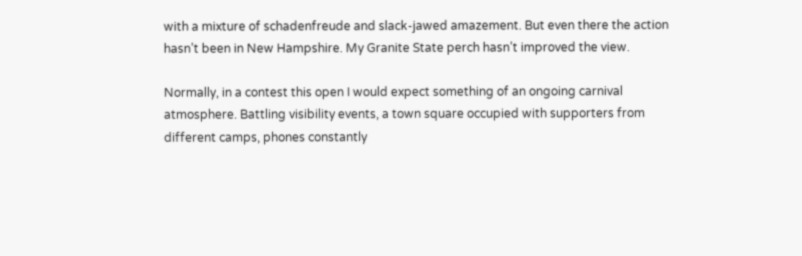with a mixture of schadenfreude and slack-jawed amazement. But even there the action hasn’t been in New Hampshire. My Granite State perch hasn’t improved the view.

Normally, in a contest this open I would expect something of an ongoing carnival atmosphere. Battling visibility events, a town square occupied with supporters from different camps, phones constantly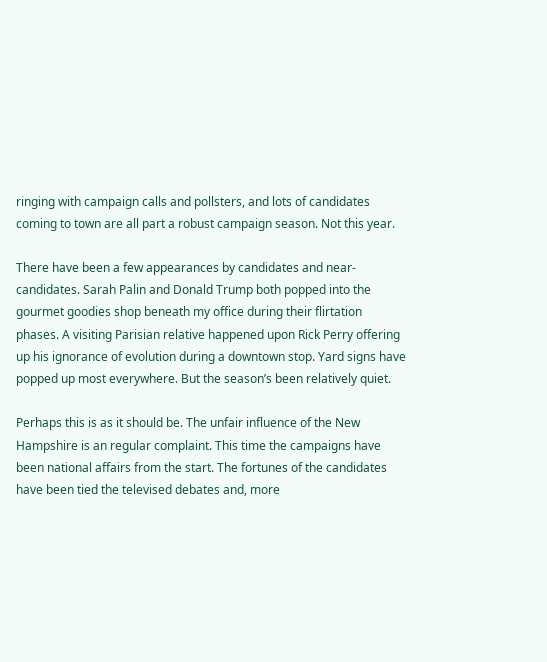ringing with campaign calls and pollsters, and lots of candidates coming to town are all part a robust campaign season. Not this year.

There have been a few appearances by candidates and near-candidates. Sarah Palin and Donald Trump both popped into the gourmet goodies shop beneath my office during their flirtation phases. A visiting Parisian relative happened upon Rick Perry offering up his ignorance of evolution during a downtown stop. Yard signs have popped up most everywhere. But the season’s been relatively quiet.

Perhaps this is as it should be. The unfair influence of the New Hampshire is an regular complaint. This time the campaigns have been national affairs from the start. The fortunes of the candidates have been tied the televised debates and, more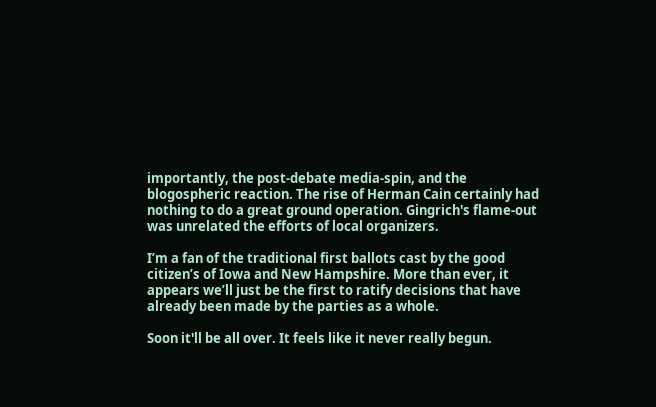importantly, the post-debate media-spin, and the blogospheric reaction. The rise of Herman Cain certainly had nothing to do a great ground operation. Gingrich's flame-out was unrelated the efforts of local organizers.

I’m a fan of the traditional first ballots cast by the good citizen’s of Iowa and New Hampshire. More than ever, it appears we’ll just be the first to ratify decisions that have already been made by the parties as a whole.

Soon it'll be all over. It feels like it never really begun.